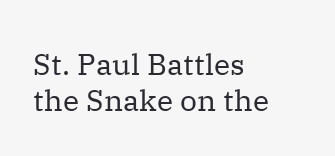St. Paul Battles the Snake on the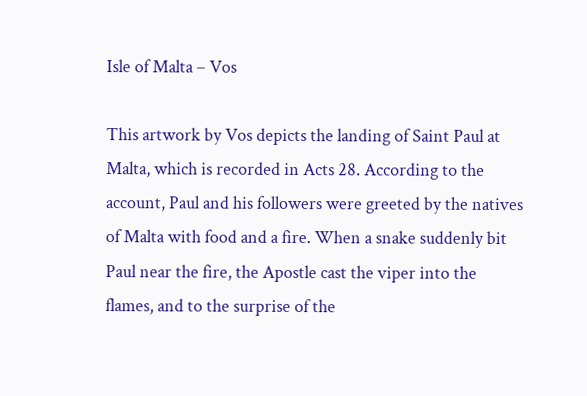Isle of Malta – Vos

This artwork by Vos depicts the landing of Saint Paul at Malta, which is recorded in Acts 28. According to the account, Paul and his followers were greeted by the natives of Malta with food and a fire. When a snake suddenly bit Paul near the fire, the Apostle cast the viper into the flames, and to the surprise of the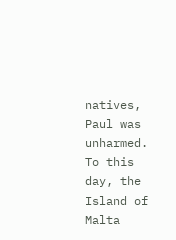natives, Paul was unharmed. To this day, the Island of Malta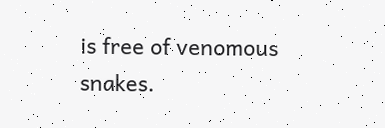is free of venomous snakes.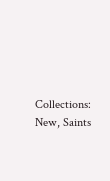Collections: New, Saints